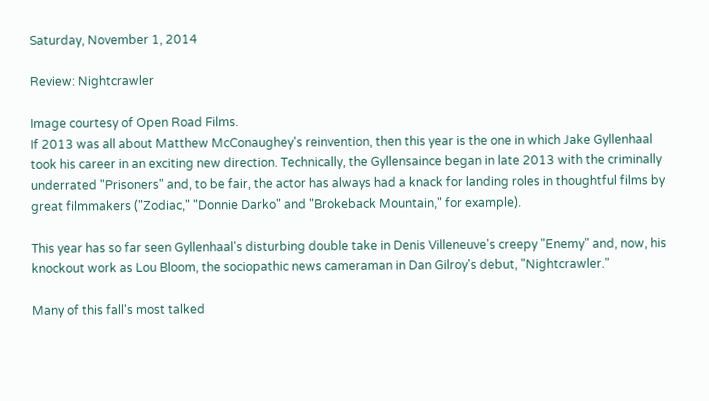Saturday, November 1, 2014

Review: Nightcrawler

Image courtesy of Open Road Films.
If 2013 was all about Matthew McConaughey's reinvention, then this year is the one in which Jake Gyllenhaal took his career in an exciting new direction. Technically, the Gyllensaince began in late 2013 with the criminally underrated "Prisoners" and, to be fair, the actor has always had a knack for landing roles in thoughtful films by great filmmakers ("Zodiac," "Donnie Darko" and "Brokeback Mountain," for example).

This year has so far seen Gyllenhaal's disturbing double take in Denis Villeneuve's creepy "Enemy" and, now, his knockout work as Lou Bloom, the sociopathic news cameraman in Dan Gilroy's debut, "Nightcrawler."

Many of this fall's most talked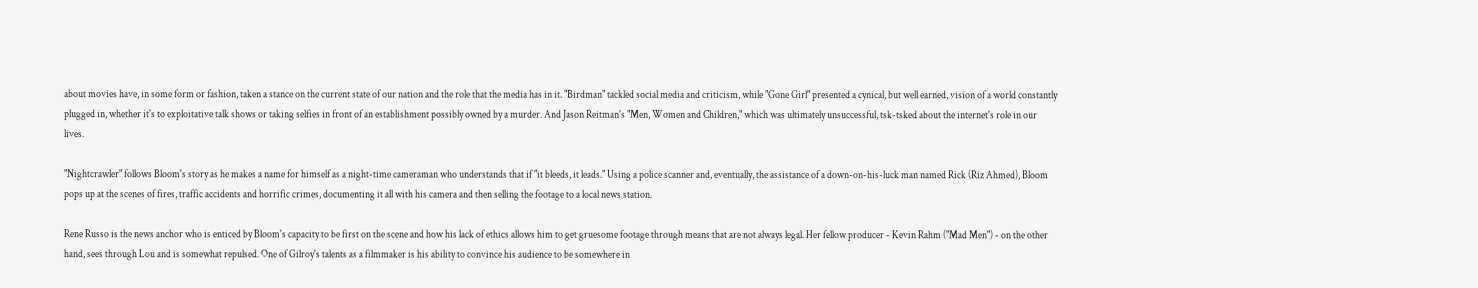about movies have, in some form or fashion, taken a stance on the current state of our nation and the role that the media has in it. "Birdman" tackled social media and criticism, while "Gone Girl" presented a cynical, but well earned, vision of a world constantly plugged in, whether it's to exploitative talk shows or taking selfies in front of an establishment possibly owned by a murder. And Jason Reitman's "Men, Women and Children," which was ultimately unsuccessful, tsk-tsked about the internet's role in our lives.

"Nightcrawler" follows Bloom's story as he makes a name for himself as a night-time cameraman who understands that if "it bleeds, it leads." Using a police scanner and, eventually, the assistance of a down-on-his-luck man named Rick (Riz Ahmed), Bloom pops up at the scenes of fires, traffic accidents and horrific crimes, documenting it all with his camera and then selling the footage to a local news station.

Rene Russo is the news anchor who is enticed by Bloom's capacity to be first on the scene and how his lack of ethics allows him to get gruesome footage through means that are not always legal. Her fellow producer - Kevin Rahm ("Mad Men") - on the other hand, sees through Lou and is somewhat repulsed. One of Gilroy's talents as a filmmaker is his ability to convince his audience to be somewhere in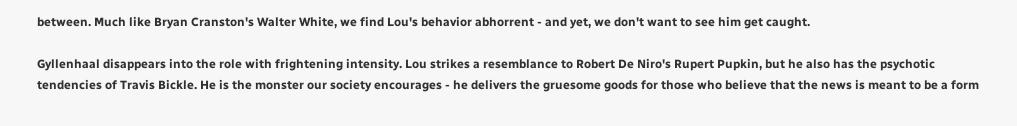between. Much like Bryan Cranston's Walter White, we find Lou's behavior abhorrent - and yet, we don't want to see him get caught.

Gyllenhaal disappears into the role with frightening intensity. Lou strikes a resemblance to Robert De Niro's Rupert Pupkin, but he also has the psychotic tendencies of Travis Bickle. He is the monster our society encourages - he delivers the gruesome goods for those who believe that the news is meant to be a form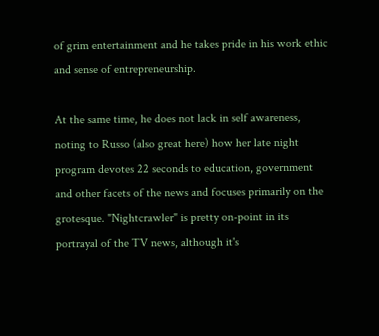of grim entertainment and he takes pride in his work ethic and sense of entrepreneurship.

At the same time, he does not lack in self awareness, noting to Russo (also great here) how her late night program devotes 22 seconds to education, government and other facets of the news and focuses primarily on the grotesque. "Nightcrawler" is pretty on-point in its portrayal of the TV news, although it's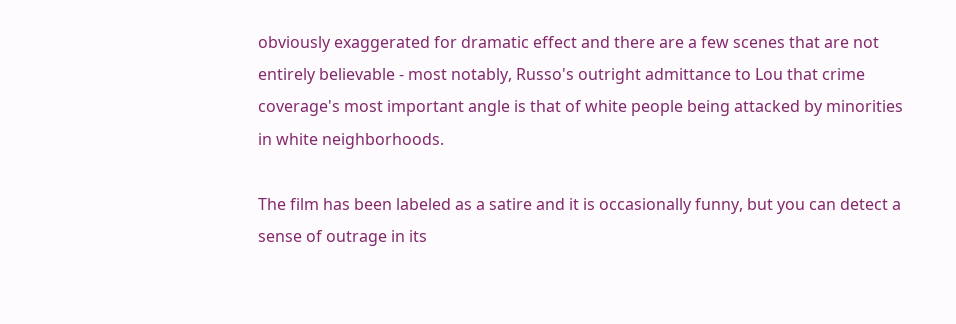obviously exaggerated for dramatic effect and there are a few scenes that are not entirely believable - most notably, Russo's outright admittance to Lou that crime coverage's most important angle is that of white people being attacked by minorities in white neighborhoods.

The film has been labeled as a satire and it is occasionally funny, but you can detect a sense of outrage in its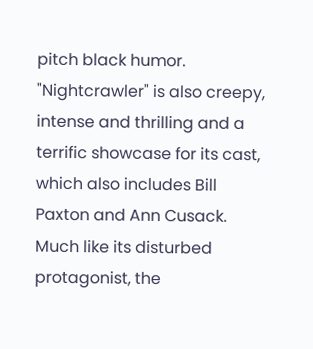pitch black humor. "Nightcrawler" is also creepy, intense and thrilling and a terrific showcase for its cast, which also includes Bill Paxton and Ann Cusack. Much like its disturbed protagonist, the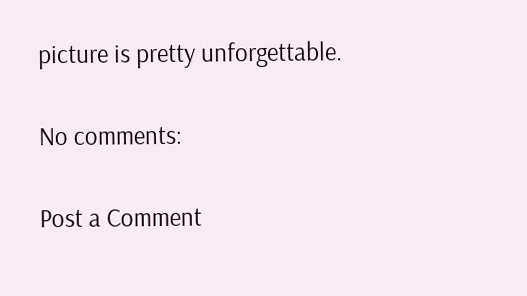picture is pretty unforgettable.

No comments:

Post a Comment